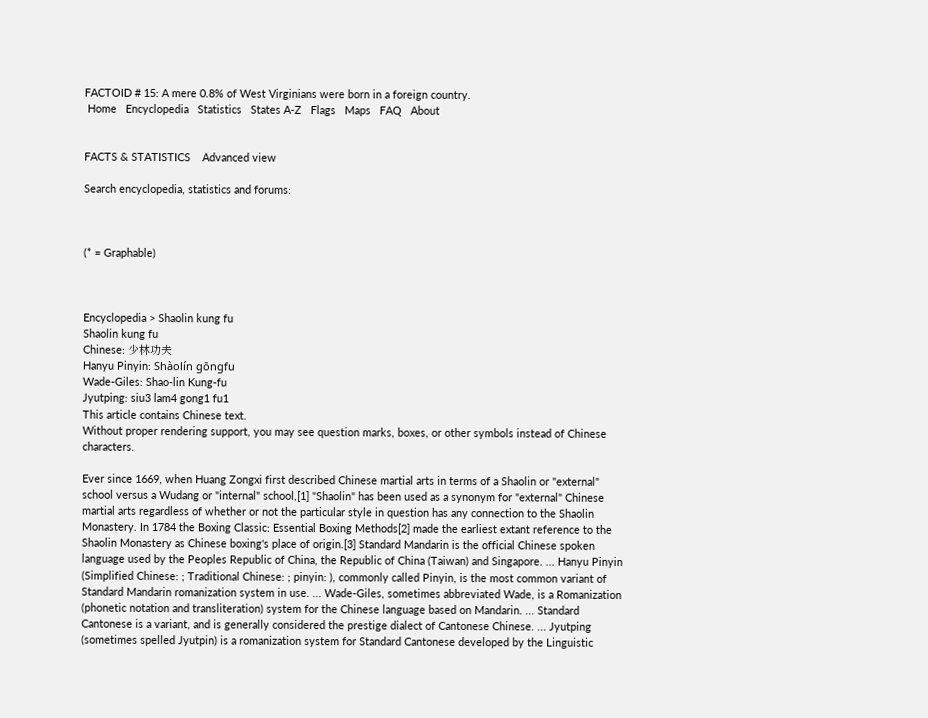FACTOID # 15: A mere 0.8% of West Virginians were born in a foreign country.
 Home   Encyclopedia   Statistics   States A-Z   Flags   Maps   FAQ   About


FACTS & STATISTICS    Advanced view

Search encyclopedia, statistics and forums:



(* = Graphable)



Encyclopedia > Shaolin kung fu
Shaolin kung fu
Chinese: 少林功夫
Hanyu Pinyin: Shàolín gōngfu
Wade-Giles: Shao-lin Kung-fu
Jyutping: siu3 lam4 gong1 fu1
This article contains Chinese text.
Without proper rendering support, you may see question marks, boxes, or other symbols instead of Chinese characters.

Ever since 1669, when Huang Zongxi first described Chinese martial arts in terms of a Shaolin or "external" school versus a Wudang or "internal" school,[1] "Shaolin" has been used as a synonym for "external" Chinese martial arts regardless of whether or not the particular style in question has any connection to the Shaolin Monastery. In 1784 the Boxing Classic: Essential Boxing Methods[2] made the earliest extant reference to the Shaolin Monastery as Chinese boxing's place of origin.[3] Standard Mandarin is the official Chinese spoken language used by the Peoples Republic of China, the Republic of China (Taiwan) and Singapore. ... Hanyu Pinyin (Simplified Chinese: ; Traditional Chinese: ; pinyin: ), commonly called Pinyin, is the most common variant of Standard Mandarin romanization system in use. ... Wade-Giles, sometimes abbreviated Wade, is a Romanization (phonetic notation and transliteration) system for the Chinese language based on Mandarin. ... Standard Cantonese is a variant, and is generally considered the prestige dialect of Cantonese Chinese. ... Jyutping (sometimes spelled Jyutpin) is a romanization system for Standard Cantonese developed by the Linguistic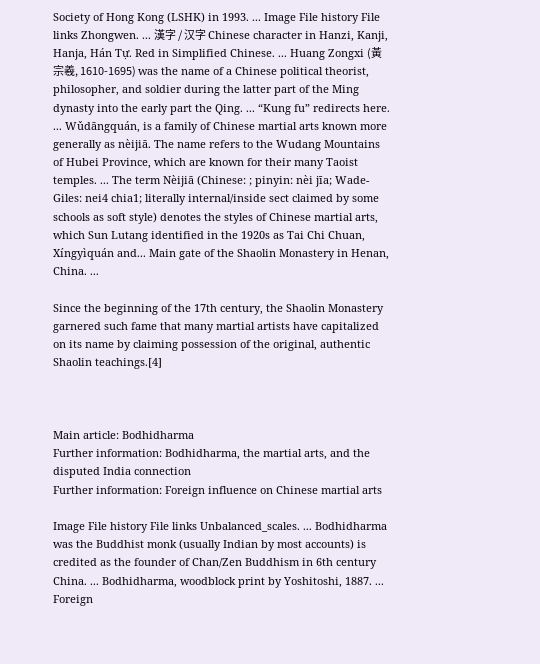Society of Hong Kong (LSHK) in 1993. ... Image File history File links Zhongwen. ... 漢字 / 汉字 Chinese character in Hanzi, Kanji, Hanja, Hán Tự. Red in Simplified Chinese. ... Huang Zongxi (黃宗羲, 1610-1695) was the name of a Chinese political theorist, philosopher, and soldier during the latter part of the Ming dynasty into the early part the Qing. ... “Kung fu” redirects here. ... Wǔdāngquán, is a family of Chinese martial arts known more generally as nèijiā. The name refers to the Wudang Mountains of Hubei Province, which are known for their many Taoist temples. ... The term Nèijiā (Chinese: ; pinyin: nèi jīa; Wade-Giles: nei4 chia1; literally internal/inside sect claimed by some schools as soft style) denotes the styles of Chinese martial arts, which Sun Lutang identified in the 1920s as Tai Chi Chuan, Xíngyìquán and... Main gate of the Shaolin Monastery in Henan, China. ...

Since the beginning of the 17th century, the Shaolin Monastery garnered such fame that many martial artists have capitalized on its name by claiming possession of the original, authentic Shaolin teachings.[4]



Main article: Bodhidharma
Further information: Bodhidharma, the martial arts, and the disputed India connection
Further information: Foreign influence on Chinese martial arts

Image File history File links Unbalanced_scales. ... Bodhidharma was the Buddhist monk (usually Indian by most accounts) is credited as the founder of Chan/Zen Buddhism in 6th century China. ... Bodhidharma, woodblock print by Yoshitoshi, 1887. ... Foreign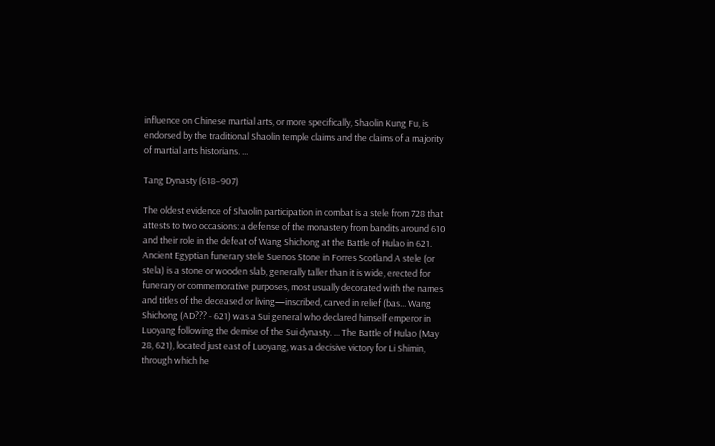influence on Chinese martial arts, or more specifically, Shaolin Kung Fu, is endorsed by the traditional Shaolin temple claims and the claims of a majority of martial arts historians. ...

Tang Dynasty (618–907)

The oldest evidence of Shaolin participation in combat is a stele from 728 that attests to two occasions: a defense of the monastery from bandits around 610 and their role in the defeat of Wang Shichong at the Battle of Hulao in 621. Ancient Egyptian funerary stele Suenos Stone in Forres Scotland A stele (or stela) is a stone or wooden slab, generally taller than it is wide, erected for funerary or commemorative purposes, most usually decorated with the names and titles of the deceased or living—inscribed, carved in relief (bas... Wang Shichong (AD??? - 621) was a Sui general who declared himself emperor in Luoyang following the demise of the Sui dynasty. ... The Battle of Hulao (May 28, 621), located just east of Luoyang, was a decisive victory for Li Shimin, through which he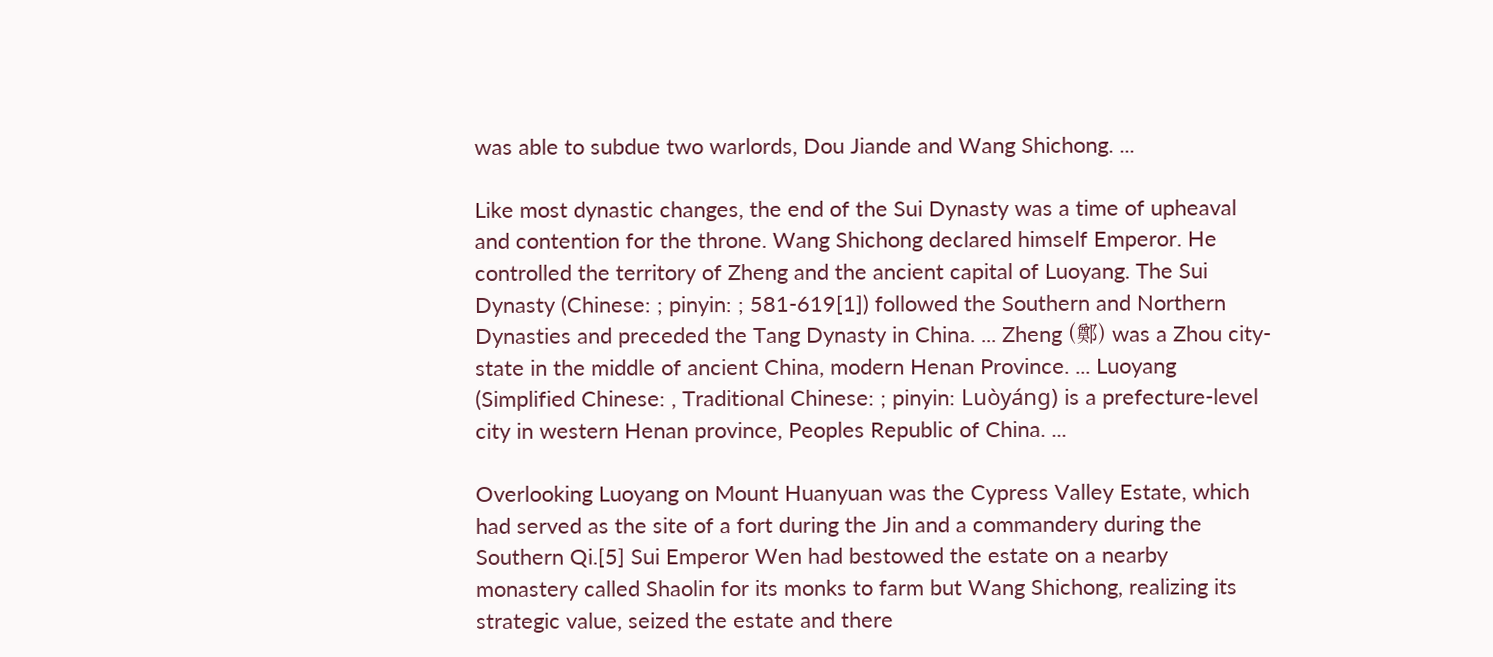was able to subdue two warlords, Dou Jiande and Wang Shichong. ...

Like most dynastic changes, the end of the Sui Dynasty was a time of upheaval and contention for the throne. Wang Shichong declared himself Emperor. He controlled the territory of Zheng and the ancient capital of Luoyang. The Sui Dynasty (Chinese: ; pinyin: ; 581-619[1]) followed the Southern and Northern Dynasties and preceded the Tang Dynasty in China. ... Zheng (鄭) was a Zhou city-state in the middle of ancient China, modern Henan Province. ... Luoyang (Simplified Chinese: , Traditional Chinese: ; pinyin: Luòyáng) is a prefecture-level city in western Henan province, Peoples Republic of China. ...

Overlooking Luoyang on Mount Huanyuan was the Cypress Valley Estate, which had served as the site of a fort during the Jin and a commandery during the Southern Qi.[5] Sui Emperor Wen had bestowed the estate on a nearby monastery called Shaolin for its monks to farm but Wang Shichong, realizing its strategic value, seized the estate and there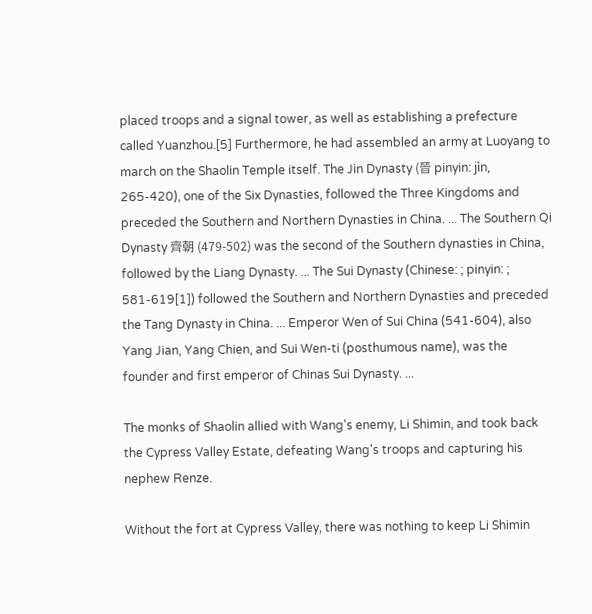placed troops and a signal tower, as well as establishing a prefecture called Yuanzhou.[5] Furthermore, he had assembled an army at Luoyang to march on the Shaolin Temple itself. The Jin Dynasty (晉 pinyin: jìn, 265-420), one of the Six Dynasties, followed the Three Kingdoms and preceded the Southern and Northern Dynasties in China. ... The Southern Qi Dynasty 齊朝 (479-502) was the second of the Southern dynasties in China, followed by the Liang Dynasty. ... The Sui Dynasty (Chinese: ; pinyin: ; 581-619[1]) followed the Southern and Northern Dynasties and preceded the Tang Dynasty in China. ... Emperor Wen of Sui China (541-604), also Yang Jian, Yang Chien, and Sui Wen-ti (posthumous name), was the founder and first emperor of Chinas Sui Dynasty. ...

The monks of Shaolin allied with Wang's enemy, Li Shimin, and took back the Cypress Valley Estate, defeating Wang's troops and capturing his nephew Renze.

Without the fort at Cypress Valley, there was nothing to keep Li Shimin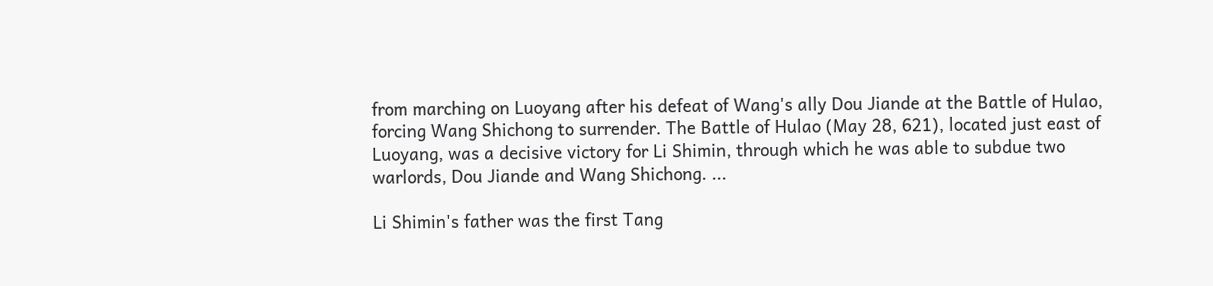from marching on Luoyang after his defeat of Wang's ally Dou Jiande at the Battle of Hulao, forcing Wang Shichong to surrender. The Battle of Hulao (May 28, 621), located just east of Luoyang, was a decisive victory for Li Shimin, through which he was able to subdue two warlords, Dou Jiande and Wang Shichong. ...

Li Shimin's father was the first Tang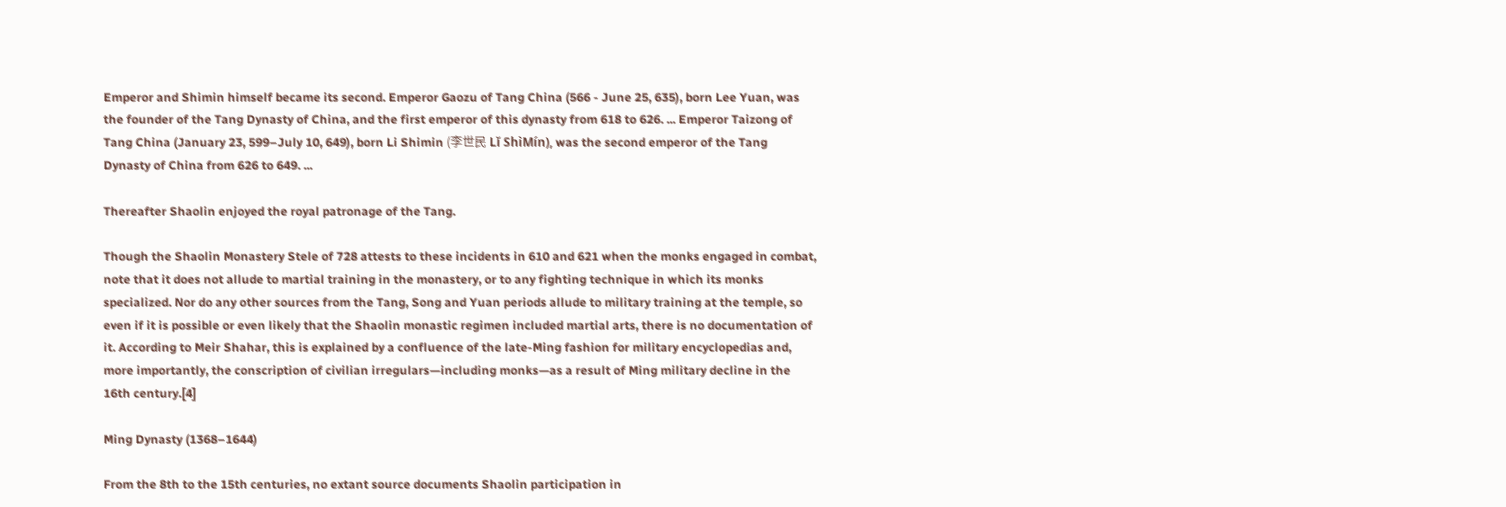Emperor and Shimin himself became its second. Emperor Gaozu of Tang China (566 - June 25, 635), born Lee Yuan, was the founder of the Tang Dynasty of China, and the first emperor of this dynasty from 618 to 626. ... Emperor Taizong of Tang China (January 23, 599–July 10, 649), born Li Shimin (李世民 Lĭ ShìMín), was the second emperor of the Tang Dynasty of China from 626 to 649. ...

Thereafter Shaolin enjoyed the royal patronage of the Tang.

Though the Shaolin Monastery Stele of 728 attests to these incidents in 610 and 621 when the monks engaged in combat, note that it does not allude to martial training in the monastery, or to any fighting technique in which its monks specialized. Nor do any other sources from the Tang, Song and Yuan periods allude to military training at the temple, so even if it is possible or even likely that the Shaolin monastic regimen included martial arts, there is no documentation of it. According to Meir Shahar, this is explained by a confluence of the late-Ming fashion for military encyclopedias and, more importantly, the conscription of civilian irregulars—including monks—as a result of Ming military decline in the 16th century.[4]

Ming Dynasty (1368–1644)

From the 8th to the 15th centuries, no extant source documents Shaolin participation in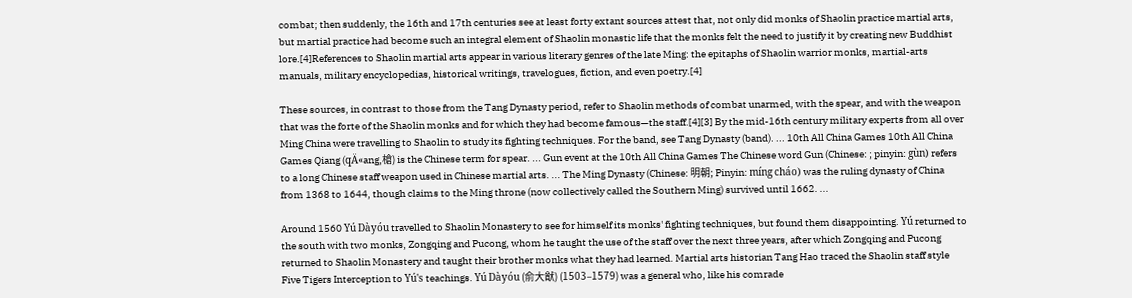combat; then suddenly, the 16th and 17th centuries see at least forty extant sources attest that, not only did monks of Shaolin practice martial arts, but martial practice had become such an integral element of Shaolin monastic life that the monks felt the need to justify it by creating new Buddhist lore.[4]References to Shaolin martial arts appear in various literary genres of the late Ming: the epitaphs of Shaolin warrior monks, martial-arts manuals, military encyclopedias, historical writings, travelogues, fiction, and even poetry.[4]

These sources, in contrast to those from the Tang Dynasty period, refer to Shaolin methods of combat unarmed, with the spear, and with the weapon that was the forte of the Shaolin monks and for which they had become famous—the staff.[4][3] By the mid-16th century military experts from all over Ming China were travelling to Shaolin to study its fighting techniques. For the band, see Tang Dynasty (band). ... 10th All China Games 10th All China Games Qiang (qÄ«ang,槍) is the Chinese term for spear. ... Gun event at the 10th All China Games The Chinese word Gun (Chinese: ; pinyin: gùn) refers to a long Chinese staff weapon used in Chinese martial arts. ... The Ming Dynasty (Chinese: 明朝; Pinyin: míng cháo) was the ruling dynasty of China from 1368 to 1644, though claims to the Ming throne (now collectively called the Southern Ming) survived until 1662. ...

Around 1560 Yú Dàyóu travelled to Shaolin Monastery to see for himself its monks' fighting techniques, but found them disappointing. Yú returned to the south with two monks, Zongqing and Pucong, whom he taught the use of the staff over the next three years, after which Zongqing and Pucong returned to Shaolin Monastery and taught their brother monks what they had learned. Martial arts historian Tang Hao traced the Shaolin staff style Five Tigers Interception to Yú's teachings. Yú Dàyóu (俞大猷) (1503–1579) was a general who, like his comrade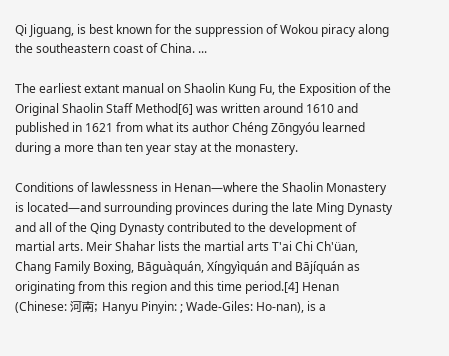Qi Jiguang, is best known for the suppression of Wokou piracy along the southeastern coast of China. ...

The earliest extant manual on Shaolin Kung Fu, the Exposition of the Original Shaolin Staff Method[6] was written around 1610 and published in 1621 from what its author Chéng Zōngyóu learned during a more than ten year stay at the monastery.

Conditions of lawlessness in Henan—where the Shaolin Monastery is located—and surrounding provinces during the late Ming Dynasty and all of the Qing Dynasty contributed to the development of martial arts. Meir Shahar lists the martial arts T'ai Chi Ch'üan, Chang Family Boxing, Bāguàquán, Xíngyìquán and Bājíquán as originating from this region and this time period.[4] Henan (Chinese: 河南; Hanyu Pinyin: ; Wade-Giles: Ho-nan), is a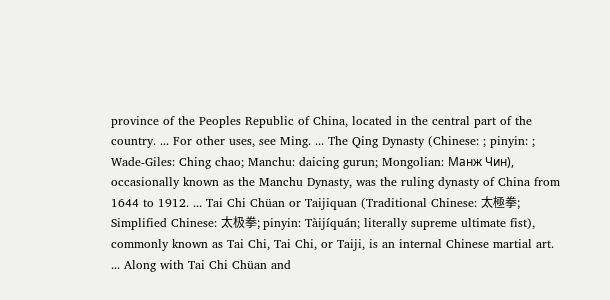province of the Peoples Republic of China, located in the central part of the country. ... For other uses, see Ming. ... The Qing Dynasty (Chinese: ; pinyin: ; Wade-Giles: Ching chao; Manchu: daicing gurun; Mongolian: Манж Чин), occasionally known as the Manchu Dynasty, was the ruling dynasty of China from 1644 to 1912. ... Tai Chi Chüan or Taijiquan (Traditional Chinese: 太極拳; Simplified Chinese: 太极拳; pinyin: Tàijíquán; literally supreme ultimate fist), commonly known as Tai Chi, Tai Chi, or Taiji, is an internal Chinese martial art. ... Along with Tai Chi Chüan and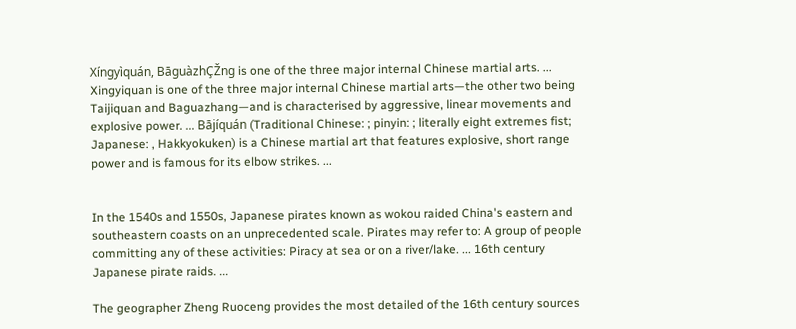Xíngyìquán, BāguàzhÇŽng is one of the three major internal Chinese martial arts. ... Xingyiquan is one of the three major internal Chinese martial arts—the other two being Taijiquan and Baguazhang—and is characterised by aggressive, linear movements and explosive power. ... Bājíquán (Traditional Chinese: ; pinyin: ; literally eight extremes fist; Japanese: , Hakkyokuken) is a Chinese martial art that features explosive, short range power and is famous for its elbow strikes. ...


In the 1540s and 1550s, Japanese pirates known as wokou raided China's eastern and southeastern coasts on an unprecedented scale. Pirates may refer to: A group of people committing any of these activities: Piracy at sea or on a river/lake. ... 16th century Japanese pirate raids. ...

The geographer Zheng Ruoceng provides the most detailed of the 16th century sources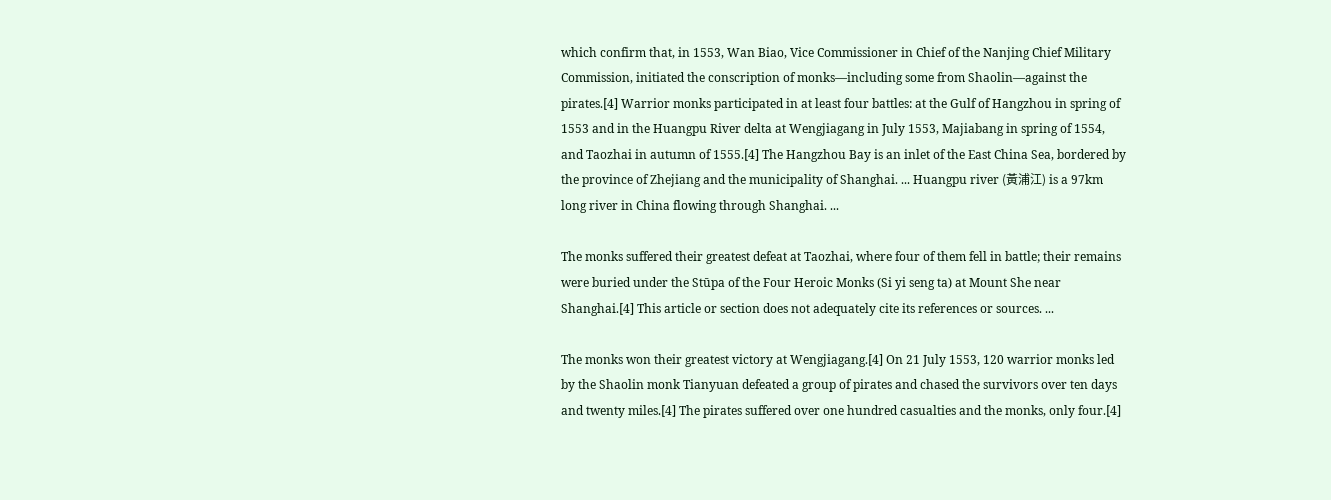which confirm that, in 1553, Wan Biao, Vice Commissioner in Chief of the Nanjing Chief Military Commission, initiated the conscription of monks—including some from Shaolin—against the pirates.[4] Warrior monks participated in at least four battles: at the Gulf of Hangzhou in spring of 1553 and in the Huangpu River delta at Wengjiagang in July 1553, Majiabang in spring of 1554, and Taozhai in autumn of 1555.[4] The Hangzhou Bay is an inlet of the East China Sea, bordered by the province of Zhejiang and the municipality of Shanghai. ... Huangpu river (黃浦江) is a 97km long river in China flowing through Shanghai. ...

The monks suffered their greatest defeat at Taozhai, where four of them fell in battle; their remains were buried under the Stūpa of the Four Heroic Monks (Si yi seng ta) at Mount She near Shanghai.[4] This article or section does not adequately cite its references or sources. ...

The monks won their greatest victory at Wengjiagang.[4] On 21 July 1553, 120 warrior monks led by the Shaolin monk Tianyuan defeated a group of pirates and chased the survivors over ten days and twenty miles.[4] The pirates suffered over one hundred casualties and the monks, only four.[4]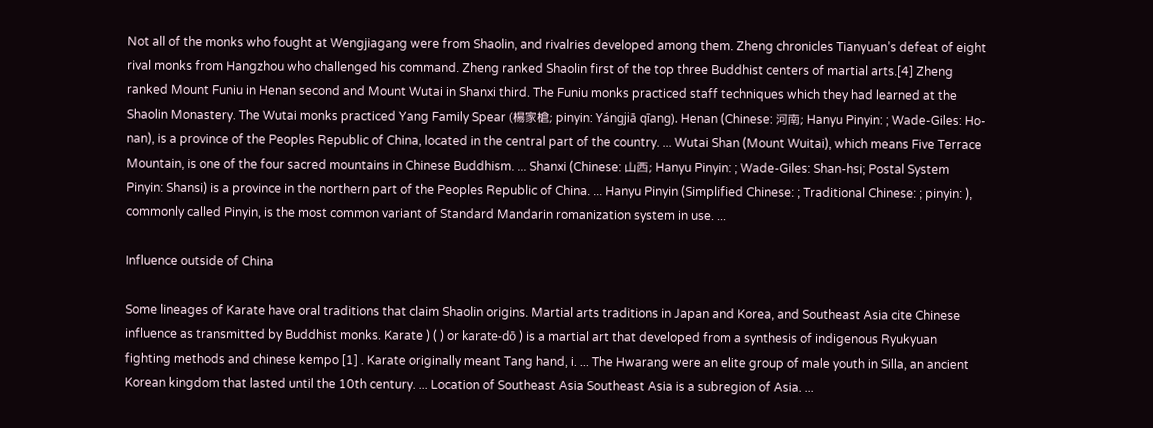Not all of the monks who fought at Wengjiagang were from Shaolin, and rivalries developed among them. Zheng chronicles Tianyuan’s defeat of eight rival monks from Hangzhou who challenged his command. Zheng ranked Shaolin first of the top three Buddhist centers of martial arts.[4] Zheng ranked Mount Funiu in Henan second and Mount Wutai in Shanxi third. The Funiu monks practiced staff techniques which they had learned at the Shaolin Monastery. The Wutai monks practiced Yang Family Spear (楊家槍; pinyin: Yángjiā qīang). Henan (Chinese: 河南; Hanyu Pinyin: ; Wade-Giles: Ho-nan), is a province of the Peoples Republic of China, located in the central part of the country. ... Wutai Shan (Mount Wuitai), which means Five Terrace Mountain, is one of the four sacred mountains in Chinese Buddhism. ... Shanxi (Chinese: 山西; Hanyu Pinyin: ; Wade-Giles: Shan-hsi; Postal System Pinyin: Shansi) is a province in the northern part of the Peoples Republic of China. ... Hanyu Pinyin (Simplified Chinese: ; Traditional Chinese: ; pinyin: ), commonly called Pinyin, is the most common variant of Standard Mandarin romanization system in use. ...

Influence outside of China

Some lineages of Karate have oral traditions that claim Shaolin origins. Martial arts traditions in Japan and Korea, and Southeast Asia cite Chinese influence as transmitted by Buddhist monks. Karate ) ( ) or karate-dō ) is a martial art that developed from a synthesis of indigenous Ryukyuan fighting methods and chinese kempo [1] . Karate originally meant Tang hand, i. ... The Hwarang were an elite group of male youth in Silla, an ancient Korean kingdom that lasted until the 10th century. ... Location of Southeast Asia Southeast Asia is a subregion of Asia. ...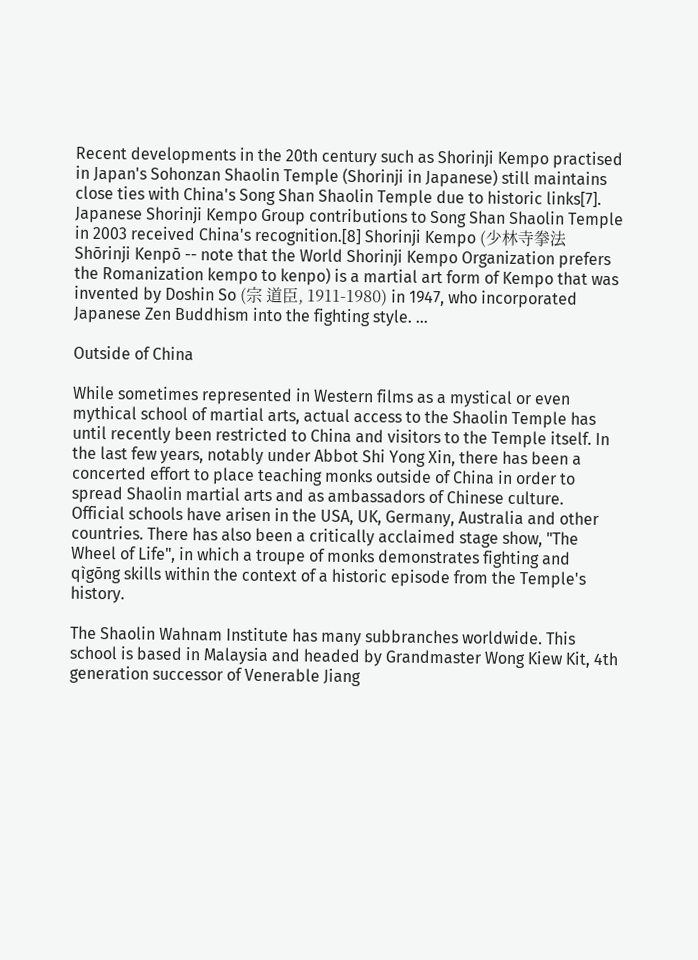Recent developments in the 20th century such as Shorinji Kempo practised in Japan's Sohonzan Shaolin Temple (Shorinji in Japanese) still maintains close ties with China's Song Shan Shaolin Temple due to historic links[7]. Japanese Shorinji Kempo Group contributions to Song Shan Shaolin Temple in 2003 received China's recognition.[8] Shorinji Kempo (少林寺拳法 Shōrinji Kenpō -- note that the World Shorinji Kempo Organization prefers the Romanization kempo to kenpo) is a martial art form of Kempo that was invented by Doshin So (宗 道臣, 1911-1980) in 1947, who incorporated Japanese Zen Buddhism into the fighting style. ...

Outside of China

While sometimes represented in Western films as a mystical or even mythical school of martial arts, actual access to the Shaolin Temple has until recently been restricted to China and visitors to the Temple itself. In the last few years, notably under Abbot Shi Yong Xin, there has been a concerted effort to place teaching monks outside of China in order to spread Shaolin martial arts and as ambassadors of Chinese culture. Official schools have arisen in the USA, UK, Germany, Australia and other countries. There has also been a critically acclaimed stage show, "The Wheel of Life", in which a troupe of monks demonstrates fighting and qìgōng skills within the context of a historic episode from the Temple's history.

The Shaolin Wahnam Institute has many subbranches worldwide. This school is based in Malaysia and headed by Grandmaster Wong Kiew Kit, 4th generation successor of Venerable Jiang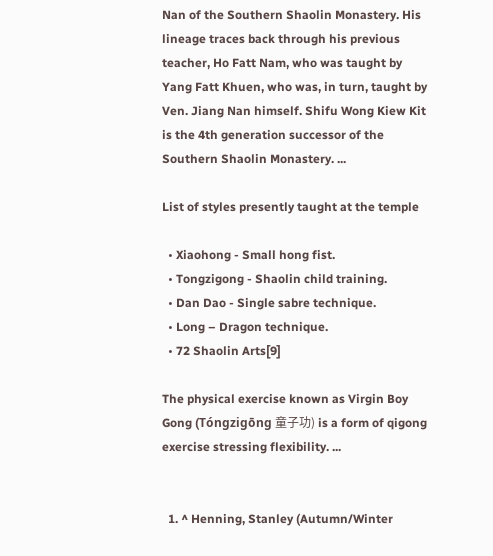Nan of the Southern Shaolin Monastery. His lineage traces back through his previous teacher, Ho Fatt Nam, who was taught by Yang Fatt Khuen, who was, in turn, taught by Ven. Jiang Nan himself. Shifu Wong Kiew Kit is the 4th generation successor of the Southern Shaolin Monastery. ...

List of styles presently taught at the temple

  • Xiaohong - Small hong fist.
  • Tongzigong - Shaolin child training.
  • Dan Dao - Single sabre technique.
  • Long – Dragon technique.
  • 72 Shaolin Arts[9]

The physical exercise known as Virgin Boy Gong (Tóngzigōng 童子功) is a form of qigong exercise stressing flexibility. ...


  1. ^ Henning, Stanley (Autumn/Winter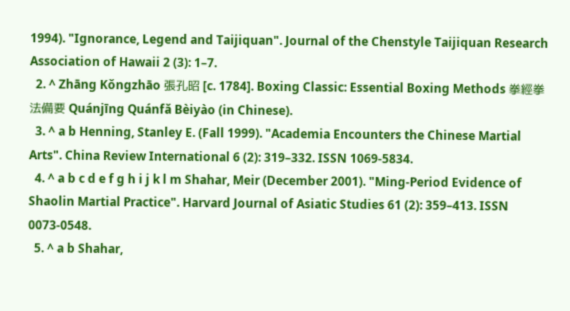1994). "Ignorance, Legend and Taijiquan". Journal of the Chenstyle Taijiquan Research Association of Hawaii 2 (3): 1–7.
  2. ^ Zhāng Kǒngzhāo 張孔昭 [c. 1784]. Boxing Classic: Essential Boxing Methods 拳經拳法備要 Quánjīng Quánfǎ Bèiyào (in Chinese).
  3. ^ a b Henning, Stanley E. (Fall 1999). "Academia Encounters the Chinese Martial Arts". China Review International 6 (2): 319–332. ISSN 1069-5834.
  4. ^ a b c d e f g h i j k l m Shahar, Meir (December 2001). "Ming-Period Evidence of Shaolin Martial Practice". Harvard Journal of Asiatic Studies 61 (2): 359–413. ISSN 0073-0548.
  5. ^ a b Shahar,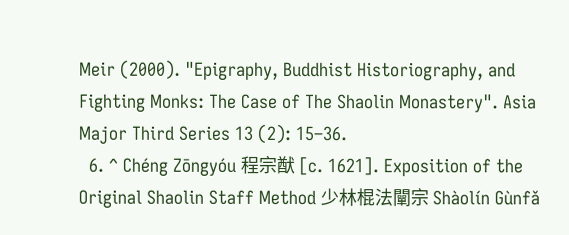Meir (2000). "Epigraphy, Buddhist Historiography, and Fighting Monks: The Case of The Shaolin Monastery". Asia Major Third Series 13 (2): 15–36.
  6. ^ Chéng Zōngyóu 程宗猷 [c. 1621]. Exposition of the Original Shaolin Staff Method 少林棍法闡宗 Shàolín Gùnfǎ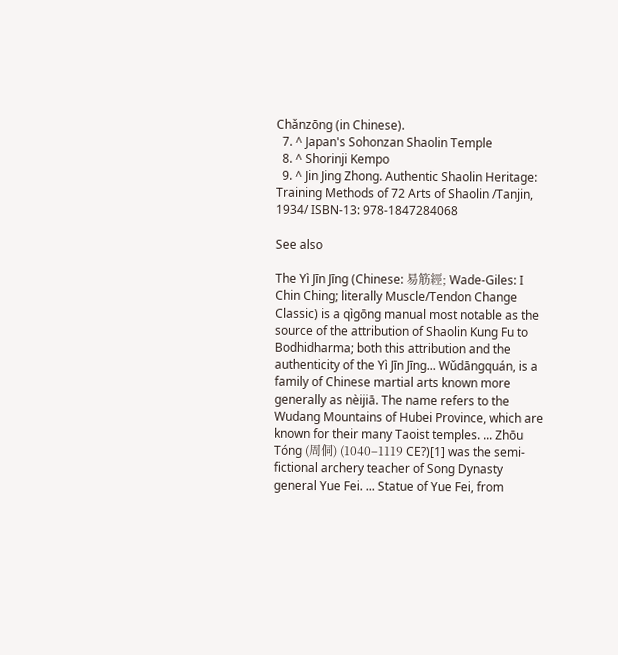Chǎnzōng (in Chinese).
  7. ^ Japan's Sohonzan Shaolin Temple
  8. ^ Shorinji Kempo
  9. ^ Jin Jing Zhong. Authentic Shaolin Heritage: Training Methods of 72 Arts of Shaolin /Tanjin, 1934/ ISBN-13: 978-1847284068

See also

The Yì Jīn Jīng (Chinese: 易筋經; Wade-Giles: I Chin Ching; literally Muscle/Tendon Change Classic) is a qìgōng manual most notable as the source of the attribution of Shaolin Kung Fu to Bodhidharma; both this attribution and the authenticity of the Yì Jīn Jīng... Wǔdāngquán, is a family of Chinese martial arts known more generally as nèijiā. The name refers to the Wudang Mountains of Hubei Province, which are known for their many Taoist temples. ... Zhōu Tóng (周侗) (1040–1119 CE?)[1] was the semi-fictional archery teacher of Song Dynasty general Yue Fei. ... Statue of Yue Fei, from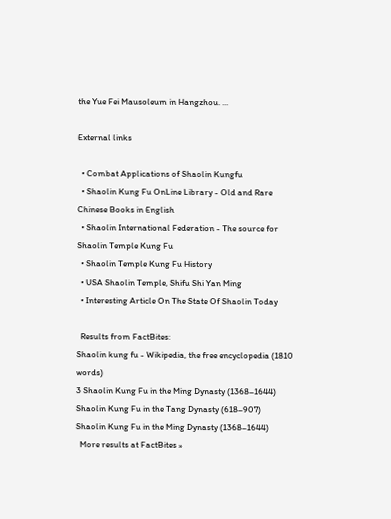the Yue Fei Mausoleum in Hangzhou. ...

External links

  • Combat Applications of Shaolin Kungfu
  • Shaolin Kung Fu OnLine Library - Old and Rare Chinese Books in English
  • Shaolin International Federation - The source for Shaolin Temple Kung Fu
  • Shaolin Temple Kung Fu History
  • USA Shaolin Temple, Shifu Shi Yan Ming
  • Interesting Article On The State Of Shaolin Today

  Results from FactBites:
Shaolin kung fu - Wikipedia, the free encyclopedia (1810 words)
3 Shaolin Kung Fu in the Ming Dynasty (1368–1644)
Shaolin Kung Fu in the Tang Dynasty (618–907)
Shaolin Kung Fu in the Ming Dynasty (1368–1644)
  More results at FactBites »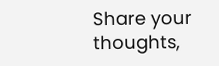Share your thoughts,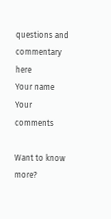questions and commentary here
Your name
Your comments

Want to know more?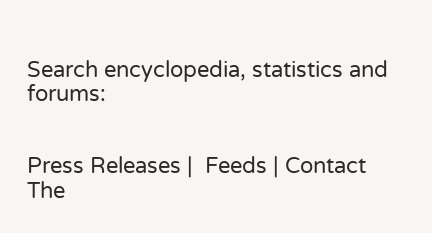Search encyclopedia, statistics and forums:


Press Releases |  Feeds | Contact
The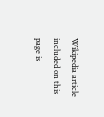Wikipedia article included on this page is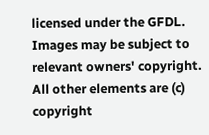licensed under the GFDL.
Images may be subject to relevant owners' copyright.
All other elements are (c) copyright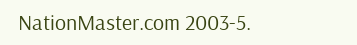NationMaster.com 2003-5.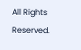All Rights Reserved.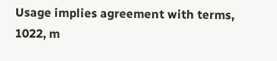Usage implies agreement with terms, 1022, m